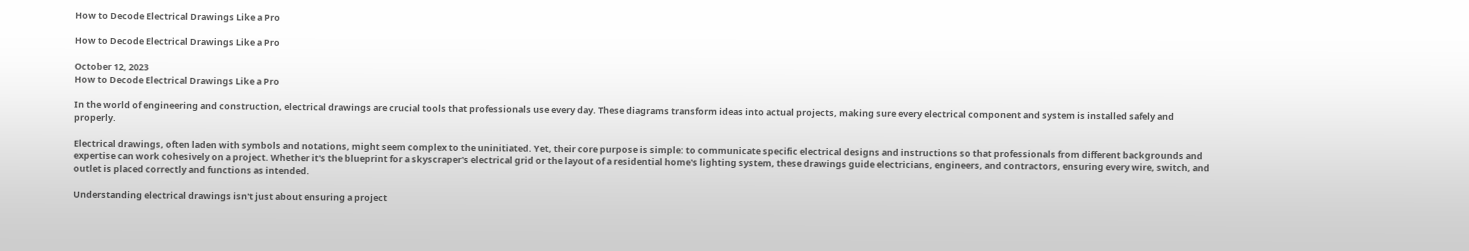How to Decode Electrical Drawings Like a Pro

How to Decode Electrical Drawings Like a Pro

October 12, 2023
How to Decode Electrical Drawings Like a Pro

In the world of engineering and construction, electrical drawings are crucial tools that professionals use every day. These diagrams transform ideas into actual projects, making sure every electrical component and system is installed safely and properly.

Electrical drawings, often laden with symbols and notations, might seem complex to the uninitiated. Yet, their core purpose is simple: to communicate specific electrical designs and instructions so that professionals from different backgrounds and expertise can work cohesively on a project. Whether it's the blueprint for a skyscraper's electrical grid or the layout of a residential home's lighting system, these drawings guide electricians, engineers, and contractors, ensuring every wire, switch, and outlet is placed correctly and functions as intended.

Understanding electrical drawings isn't just about ensuring a project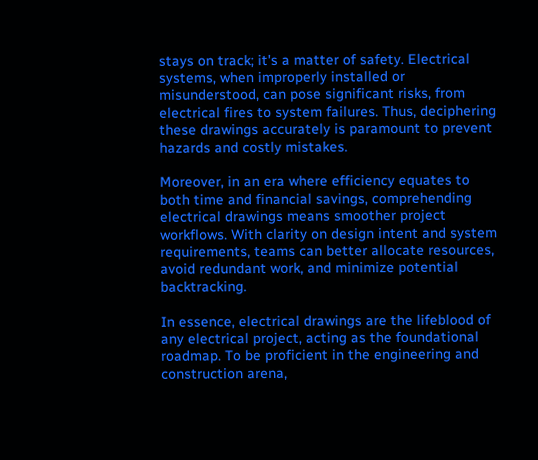stays on track; it's a matter of safety. Electrical systems, when improperly installed or misunderstood, can pose significant risks, from electrical fires to system failures. Thus, deciphering these drawings accurately is paramount to prevent hazards and costly mistakes.

Moreover, in an era where efficiency equates to both time and financial savings, comprehending electrical drawings means smoother project workflows. With clarity on design intent and system requirements, teams can better allocate resources, avoid redundant work, and minimize potential backtracking.

In essence, electrical drawings are the lifeblood of any electrical project, acting as the foundational roadmap. To be proficient in the engineering and construction arena,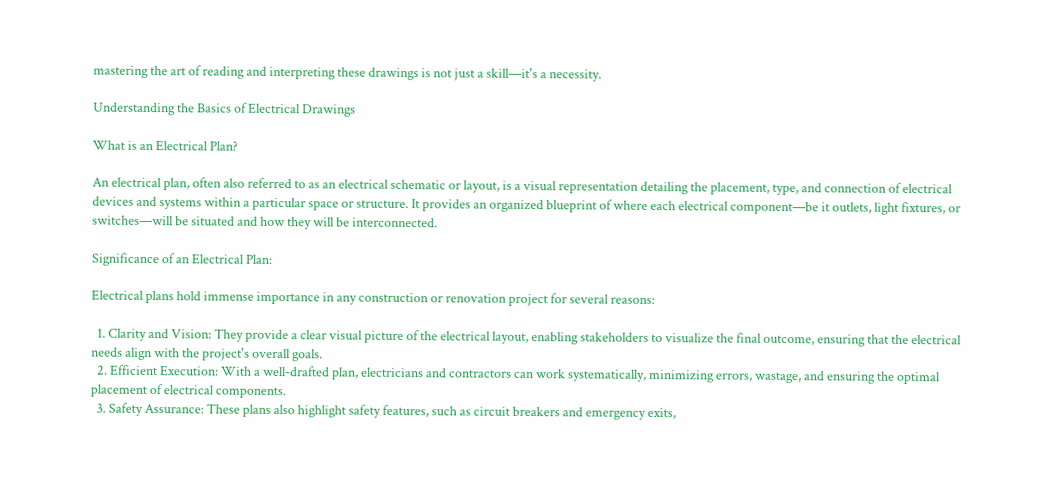mastering the art of reading and interpreting these drawings is not just a skill—it's a necessity.

Understanding the Basics of Electrical Drawings

What is an Electrical Plan?

An electrical plan, often also referred to as an electrical schematic or layout, is a visual representation detailing the placement, type, and connection of electrical devices and systems within a particular space or structure. It provides an organized blueprint of where each electrical component—be it outlets, light fixtures, or switches—will be situated and how they will be interconnected.

Significance of an Electrical Plan:

Electrical plans hold immense importance in any construction or renovation project for several reasons:

  1. Clarity and Vision: They provide a clear visual picture of the electrical layout, enabling stakeholders to visualize the final outcome, ensuring that the electrical needs align with the project's overall goals.
  2. Efficient Execution: With a well-drafted plan, electricians and contractors can work systematically, minimizing errors, wastage, and ensuring the optimal placement of electrical components.
  3. Safety Assurance: These plans also highlight safety features, such as circuit breakers and emergency exits,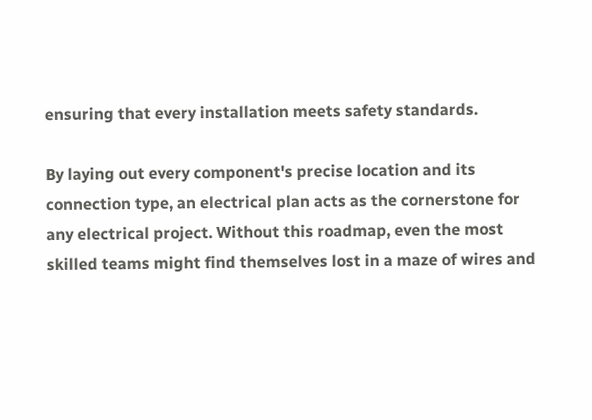ensuring that every installation meets safety standards.

By laying out every component's precise location and its connection type, an electrical plan acts as the cornerstone for any electrical project. Without this roadmap, even the most skilled teams might find themselves lost in a maze of wires and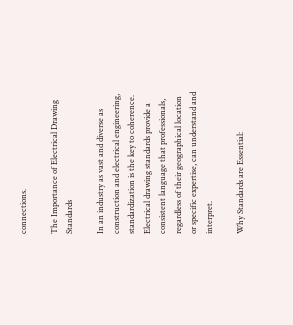connections.

The Importance of Electrical Drawing Standards

In an industry as vast and diverse as construction and electrical engineering, standardization is the key to coherence. Electrical drawing standards provide a consistent language that professionals, regardless of their geographical location or specific expertise, can understand and interpret.

Why Standards are Essential: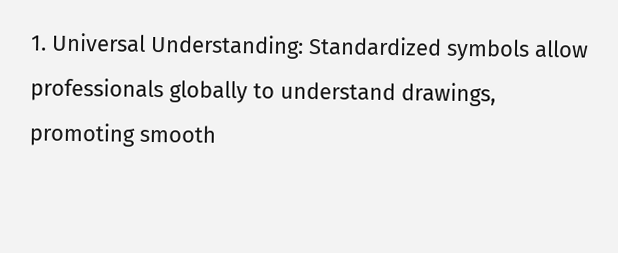1. Universal Understanding: Standardized symbols allow professionals globally to understand drawings, promoting smooth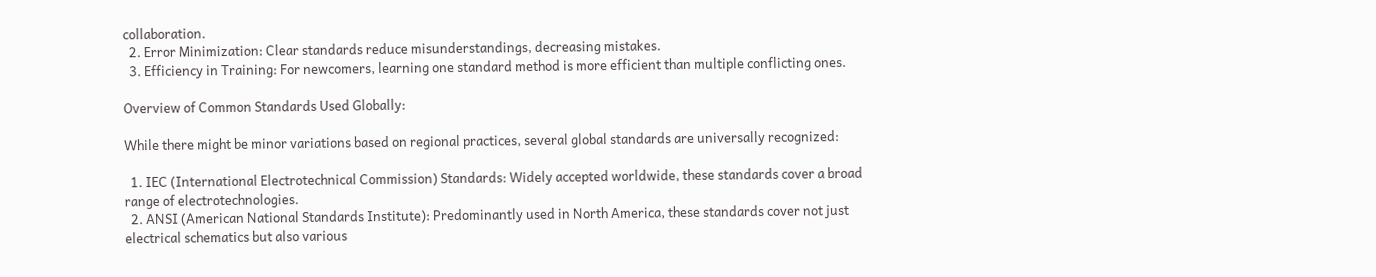collaboration.
  2. Error Minimization: Clear standards reduce misunderstandings, decreasing mistakes.
  3. Efficiency in Training: For newcomers, learning one standard method is more efficient than multiple conflicting ones.

Overview of Common Standards Used Globally:

While there might be minor variations based on regional practices, several global standards are universally recognized:

  1. IEC (International Electrotechnical Commission) Standards: Widely accepted worldwide, these standards cover a broad range of electrotechnologies.
  2. ANSI (American National Standards Institute): Predominantly used in North America, these standards cover not just electrical schematics but also various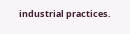industrial practices.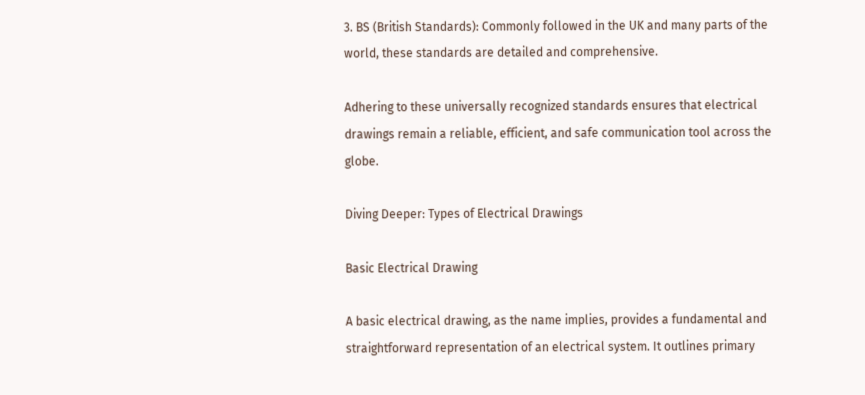3. BS (British Standards): Commonly followed in the UK and many parts of the world, these standards are detailed and comprehensive.

Adhering to these universally recognized standards ensures that electrical drawings remain a reliable, efficient, and safe communication tool across the globe.

Diving Deeper: Types of Electrical Drawings

Basic Electrical Drawing

A basic electrical drawing, as the name implies, provides a fundamental and straightforward representation of an electrical system. It outlines primary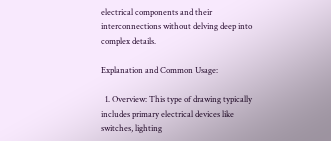electrical components and their interconnections without delving deep into complex details.

Explanation and Common Usage:

  1. Overview: This type of drawing typically includes primary electrical devices like switches, lighting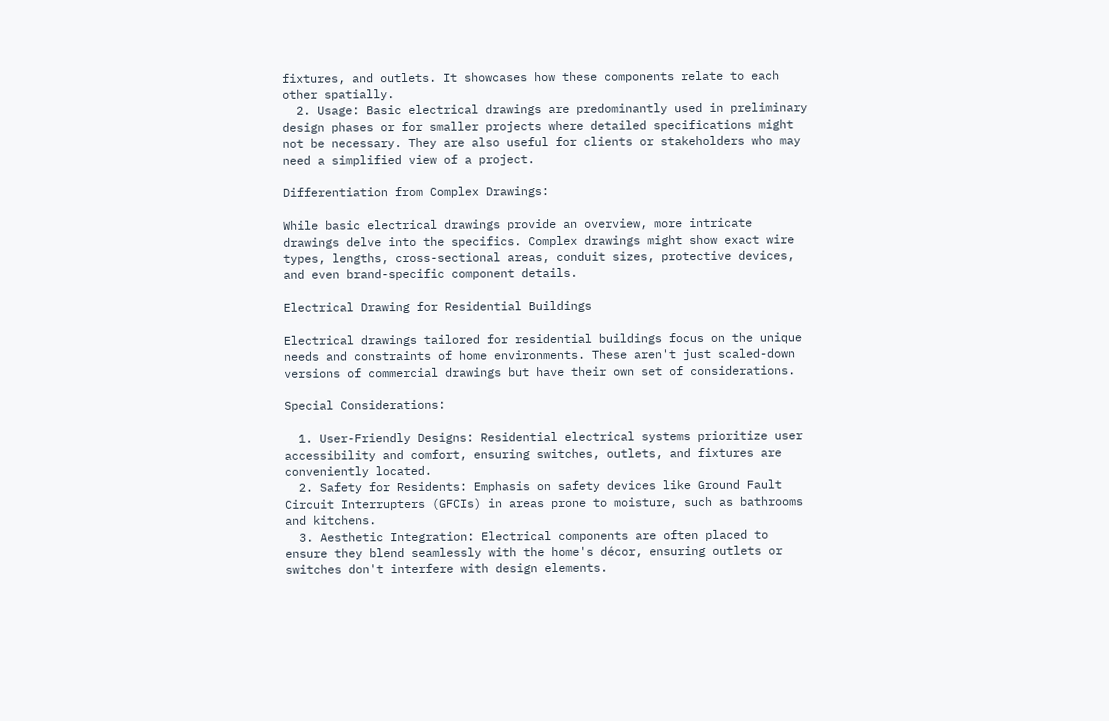fixtures, and outlets. It showcases how these components relate to each other spatially.
  2. Usage: Basic electrical drawings are predominantly used in preliminary design phases or for smaller projects where detailed specifications might not be necessary. They are also useful for clients or stakeholders who may need a simplified view of a project.

Differentiation from Complex Drawings:

While basic electrical drawings provide an overview, more intricate drawings delve into the specifics. Complex drawings might show exact wire types, lengths, cross-sectional areas, conduit sizes, protective devices, and even brand-specific component details.

Electrical Drawing for Residential Buildings

Electrical drawings tailored for residential buildings focus on the unique needs and constraints of home environments. These aren't just scaled-down versions of commercial drawings but have their own set of considerations.

Special Considerations:

  1. User-Friendly Designs: Residential electrical systems prioritize user accessibility and comfort, ensuring switches, outlets, and fixtures are conveniently located.
  2. Safety for Residents: Emphasis on safety devices like Ground Fault Circuit Interrupters (GFCIs) in areas prone to moisture, such as bathrooms and kitchens.
  3. Aesthetic Integration: Electrical components are often placed to ensure they blend seamlessly with the home's décor, ensuring outlets or switches don't interfere with design elements.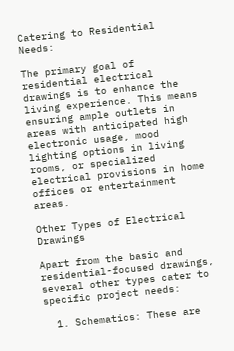Catering to Residential Needs:

The primary goal of residential electrical drawings is to enhance the living experience. This means ensuring ample outlets in areas with anticipated high electronic usage, mood lighting options in living rooms, or specialized electrical provisions in home offices or entertainment areas.

Other Types of Electrical Drawings

Apart from the basic and residential-focused drawings, several other types cater to specific project needs:

  1. Schematics: These are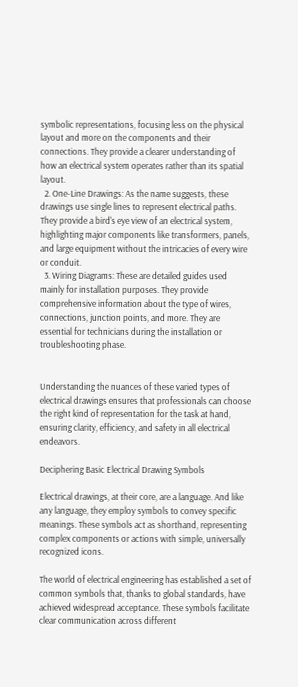symbolic representations, focusing less on the physical layout and more on the components and their connections. They provide a clearer understanding of how an electrical system operates rather than its spatial layout.
  2. One-Line Drawings: As the name suggests, these drawings use single lines to represent electrical paths. They provide a bird's eye view of an electrical system, highlighting major components like transformers, panels, and large equipment without the intricacies of every wire or conduit.
  3. Wiring Diagrams: These are detailed guides used mainly for installation purposes. They provide comprehensive information about the type of wires, connections, junction points, and more. They are essential for technicians during the installation or troubleshooting phase.


Understanding the nuances of these varied types of electrical drawings ensures that professionals can choose the right kind of representation for the task at hand, ensuring clarity, efficiency, and safety in all electrical endeavors.

Deciphering Basic Electrical Drawing Symbols

Electrical drawings, at their core, are a language. And like any language, they employ symbols to convey specific meanings. These symbols act as shorthand, representing complex components or actions with simple, universally recognized icons.

The world of electrical engineering has established a set of common symbols that, thanks to global standards, have achieved widespread acceptance. These symbols facilitate clear communication across different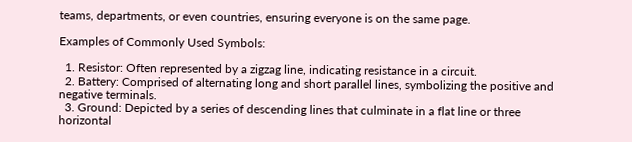teams, departments, or even countries, ensuring everyone is on the same page.

Examples of Commonly Used Symbols:

  1. Resistor: Often represented by a zigzag line, indicating resistance in a circuit.
  2. Battery: Comprised of alternating long and short parallel lines, symbolizing the positive and negative terminals.
  3. Ground: Depicted by a series of descending lines that culminate in a flat line or three horizontal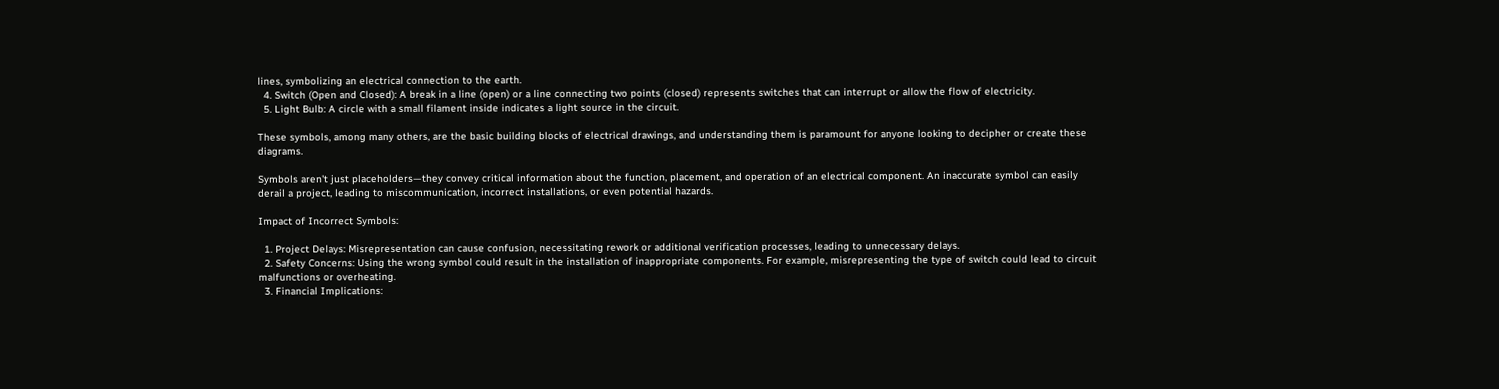lines, symbolizing an electrical connection to the earth.
  4. Switch (Open and Closed): A break in a line (open) or a line connecting two points (closed) represents switches that can interrupt or allow the flow of electricity.
  5. Light Bulb: A circle with a small filament inside indicates a light source in the circuit.

These symbols, among many others, are the basic building blocks of electrical drawings, and understanding them is paramount for anyone looking to decipher or create these diagrams.

Symbols aren't just placeholders—they convey critical information about the function, placement, and operation of an electrical component. An inaccurate symbol can easily derail a project, leading to miscommunication, incorrect installations, or even potential hazards.

Impact of Incorrect Symbols:

  1. Project Delays: Misrepresentation can cause confusion, necessitating rework or additional verification processes, leading to unnecessary delays.
  2. Safety Concerns: Using the wrong symbol could result in the installation of inappropriate components. For example, misrepresenting the type of switch could lead to circuit malfunctions or overheating.
  3. Financial Implications: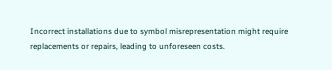Incorrect installations due to symbol misrepresentation might require replacements or repairs, leading to unforeseen costs.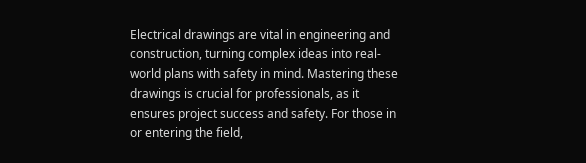Electrical drawings are vital in engineering and construction, turning complex ideas into real-world plans with safety in mind. Mastering these drawings is crucial for professionals, as it ensures project success and safety. For those in or entering the field,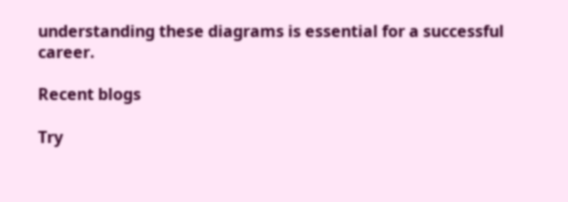understanding these diagrams is essential for a successful career.

Recent blogs

Try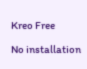Kreo Free

No installation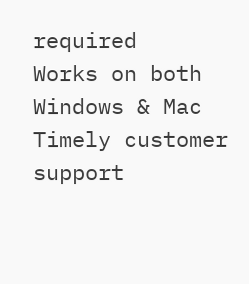required
Works on both Windows & Mac
Timely customer support